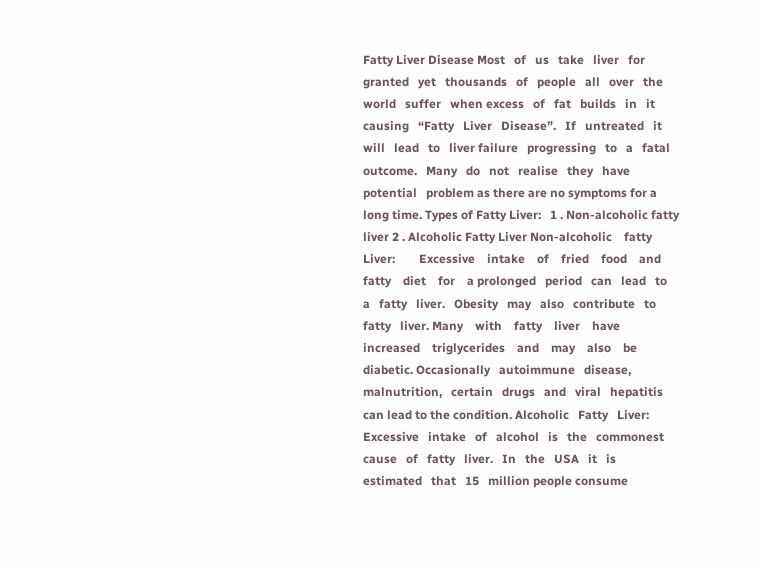Fatty Liver Disease Most   of   us   take   liver   for   granted   yet   thousands   of   people   all   over   the   world   suffer   when excess   of   fat   builds   in   it   causing   “Fatty   Liver   Disease”.   If   untreated   it   will   lead   to   liver failure   progressing   to   a   fatal   outcome.   Many   do   not   realise   they   have   potential   problem as there are no symptoms for a long time. Types of Fatty Liver:   1 . Non-alcoholic fatty liver 2 . Alcoholic Fatty Liver Non-alcoholic    fatty    Liver:        Excessive    intake    of    fried    food    and    fatty    diet    for    a prolonged   period   can   lead   to   a   fatty   liver.   Obesity   may   also   contribute   to   fatty   liver. Many    with    fatty    liver    have    increased    triglycerides    and    may    also    be    diabetic. Occasionally   autoimmune   disease,   malnutrition,   certain   drugs   and   viral   hepatitis   can lead to the condition. Alcoholic   Fatty   Liver:    Excessive   intake   of   alcohol   is   the   commonest   cause   of   fatty   liver.   In   the   USA   it   is   estimated   that   15   million people consume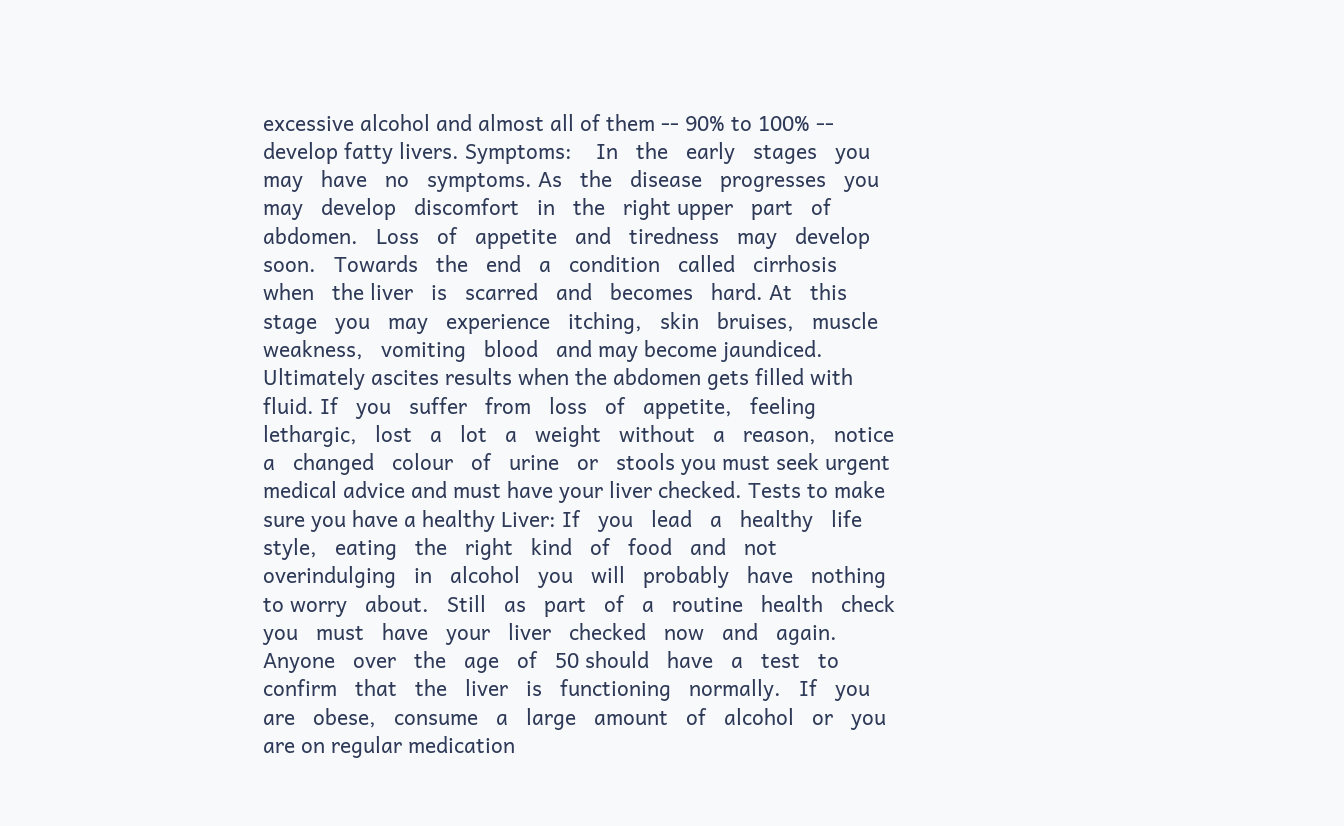excessive alcohol and almost all of them -- 90% to 100% -- develop fatty livers. Symptoms:    In   the   early   stages   you   may   have   no   symptoms. As   the   disease   progresses   you   may   develop   discomfort   in   the   right upper   part   of   abdomen.   Loss   of   appetite   and   tiredness   may   develop   soon.   Towards   the   end   a   condition   called   cirrhosis   when   the liver   is   scarred   and   becomes   hard. At   this   stage   you   may   experience   itching,   skin   bruises,   muscle   weakness,   vomiting   blood   and may become jaundiced. Ultimately ascites results when the abdomen gets filled with fluid. If   you   suffer   from   loss   of   appetite,   feeling   lethargic,   lost   a   lot   a   weight   without   a   reason,   notice   a   changed   colour   of   urine   or   stools you must seek urgent medical advice and must have your liver checked. Tests to make sure you have a healthy Liver: If   you   lead   a   healthy   life   style,   eating   the   right   kind   of   food   and   not   overindulging   in   alcohol   you   will   probably   have   nothing   to worry   about.   Still   as   part   of   a   routine   health   check   you   must   have   your   liver   checked   now   and   again. Anyone   over   the   age   of   50 should   have   a   test   to   confirm   that   the   liver   is   functioning   normally.   If   you   are   obese,   consume   a   large   amount   of   alcohol   or   you are on regular medication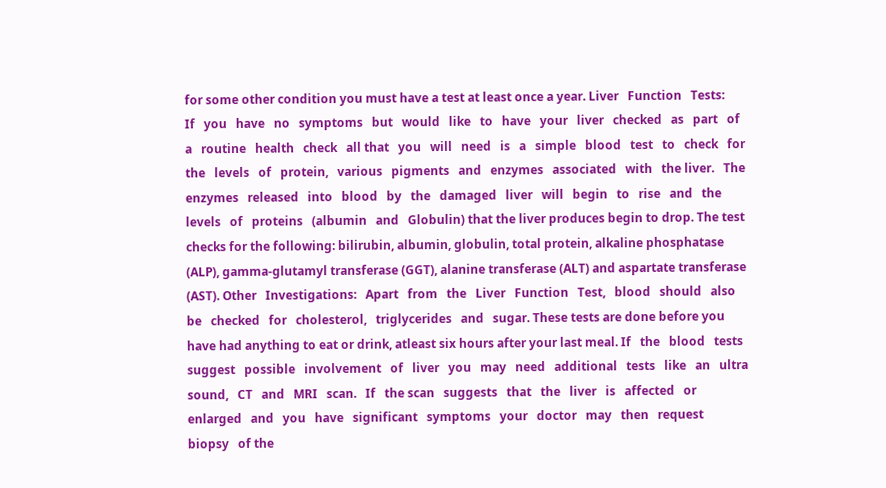for some other condition you must have a test at least once a year. Liver   Function   Tests:       If   you   have   no   symptoms   but   would   like   to   have   your   liver   checked   as   part   of   a   routine   health   check   all that   you   will   need   is   a   simple   blood   test   to   check   for   the   levels   of   protein,   various   pigments   and   enzymes   associated   with   the liver.   The   enzymes   released   into   blood   by   the   damaged   liver   will   begin   to   rise   and   the   levels   of   proteins   (albumin   and   Globulin) that the liver produces begin to drop. The test checks for the following: bilirubin, albumin, globulin, total protein, alkaline phosphatase (ALP), gamma-glutamyl transferase (GGT), alanine transferase (ALT) and aspartate transferase (AST). Other   Investigations:   Apart   from   the   Liver   Function   Test,   blood   should   also   be   checked   for   cholesterol,   triglycerides   and   sugar. These tests are done before you have had anything to eat or drink, atleast six hours after your last meal. If   the   blood   tests   suggest   possible   involvement   of   liver   you   may   need   additional   tests   like   an   ultra   sound,   CT   and   MRI   scan.   If   the scan   suggests   that   the   liver   is   affected   or   enlarged   and   you   have   significant   symptoms   your   doctor   may   then   request   biopsy   of the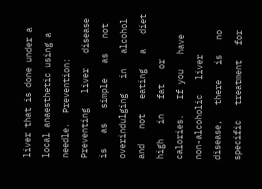liver that is done under a local anaesthetic using a needle.  Prevention:         Preventing   liver   disease   is   as   simple   as   not   overindulging   in   alcohol   and   not   eating   a   diet   high   in   fat   or   calories.   If you   have   non-alcoholic   liver   disease,   there   is   no   specific   treatment   for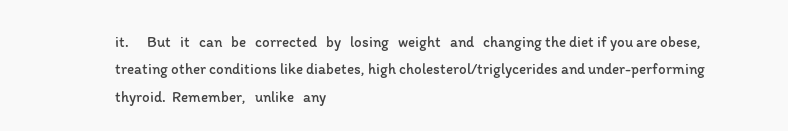it.      But   it   can   be   corrected   by   losing   weight   and   changing the diet if you are obese, treating other conditions like diabetes, high cholesterol/triglycerides and under-performing thyroid.  Remember,   unlike   any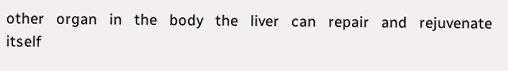other   organ   in   the   body   the   liver   can   repair   and   rejuvenate   itself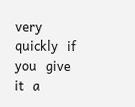very   quickly   if   you   give   it   a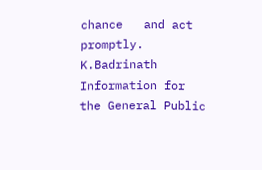chance   and act promptly. K.Badrinath
Information for the General Public